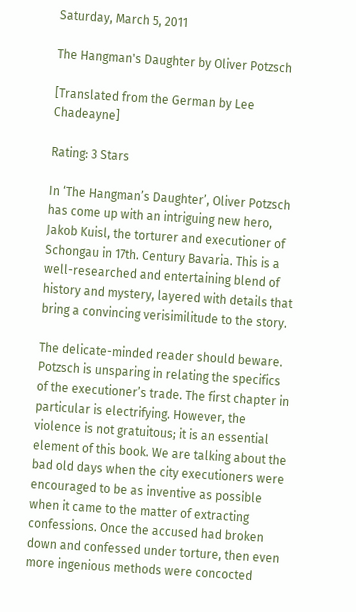Saturday, March 5, 2011

The Hangman's Daughter by Oliver Potzsch

[Translated from the German by Lee Chadeayne]

Rating: 3 Stars

In ‘The Hangman’s Daughter’, Oliver Potzsch has come up with an intriguing new hero, Jakob Kuisl, the torturer and executioner of Schongau in 17th. Century Bavaria. This is a well-researched and entertaining blend of history and mystery, layered with details that bring a convincing verisimilitude to the story.

The delicate-minded reader should beware. Potzsch is unsparing in relating the specifics of the executioner’s trade. The first chapter in particular is electrifying. However, the violence is not gratuitous; it is an essential element of this book. We are talking about the bad old days when the city executioners were encouraged to be as inventive as possible when it came to the matter of extracting confessions. Once the accused had broken down and confessed under torture, then even more ingenious methods were concocted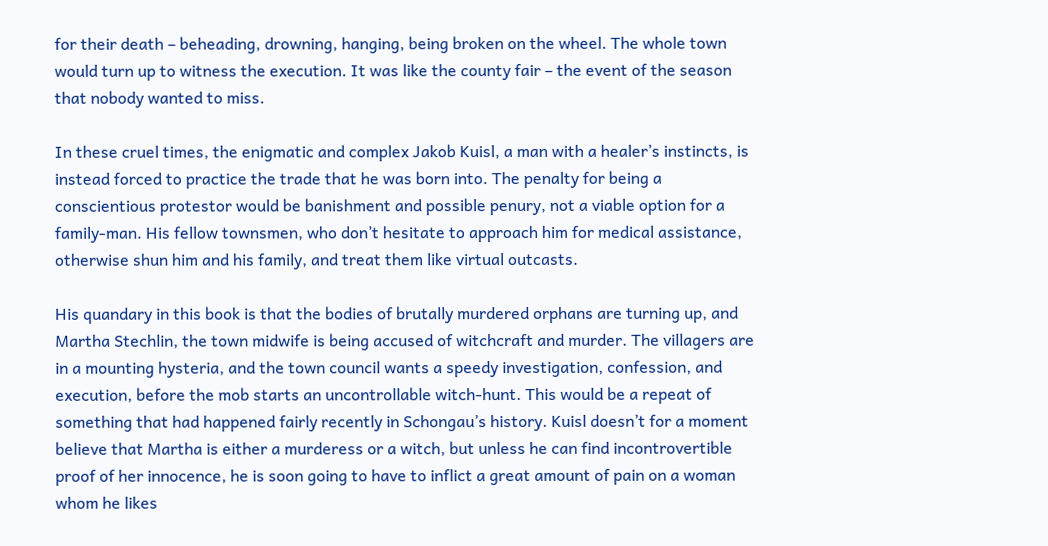for their death – beheading, drowning, hanging, being broken on the wheel. The whole town would turn up to witness the execution. It was like the county fair – the event of the season that nobody wanted to miss.

In these cruel times, the enigmatic and complex Jakob Kuisl, a man with a healer’s instincts, is instead forced to practice the trade that he was born into. The penalty for being a conscientious protestor would be banishment and possible penury, not a viable option for a family-man. His fellow townsmen, who don’t hesitate to approach him for medical assistance, otherwise shun him and his family, and treat them like virtual outcasts.

His quandary in this book is that the bodies of brutally murdered orphans are turning up, and Martha Stechlin, the town midwife is being accused of witchcraft and murder. The villagers are in a mounting hysteria, and the town council wants a speedy investigation, confession, and execution, before the mob starts an uncontrollable witch-hunt. This would be a repeat of something that had happened fairly recently in Schongau’s history. Kuisl doesn’t for a moment believe that Martha is either a murderess or a witch, but unless he can find incontrovertible proof of her innocence, he is soon going to have to inflict a great amount of pain on a woman whom he likes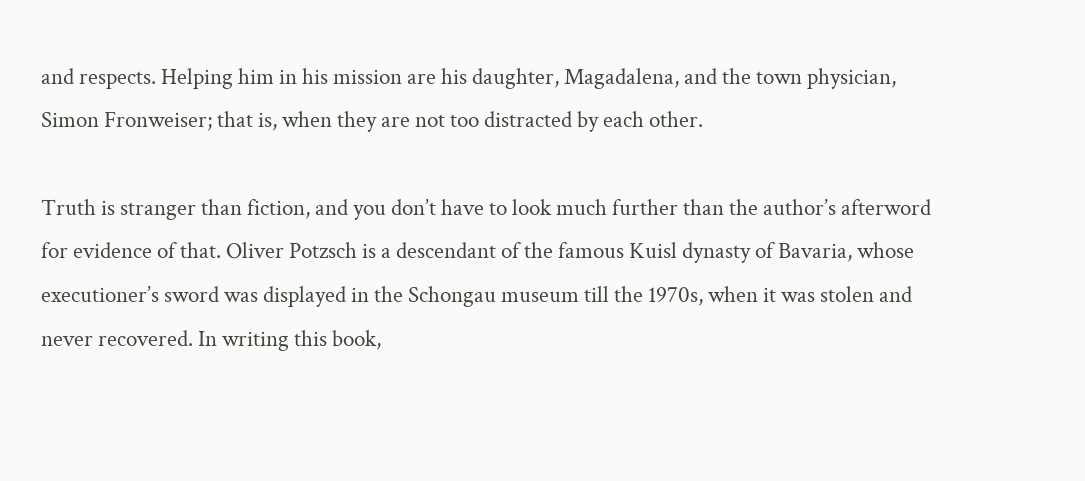and respects. Helping him in his mission are his daughter, Magadalena, and the town physician, Simon Fronweiser; that is, when they are not too distracted by each other.

Truth is stranger than fiction, and you don’t have to look much further than the author’s afterword for evidence of that. Oliver Potzsch is a descendant of the famous Kuisl dynasty of Bavaria, whose executioner’s sword was displayed in the Schongau museum till the 1970s, when it was stolen and never recovered. In writing this book,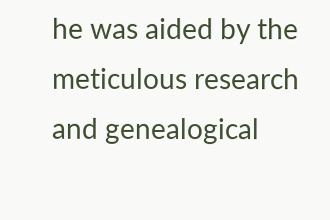he was aided by the meticulous research and genealogical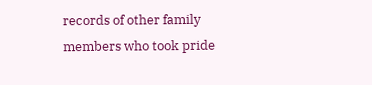records of other family members who took pride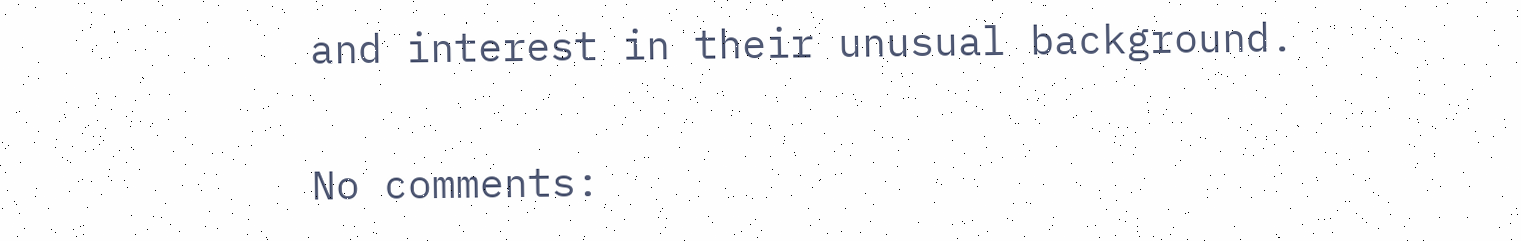and interest in their unusual background.

No comments: